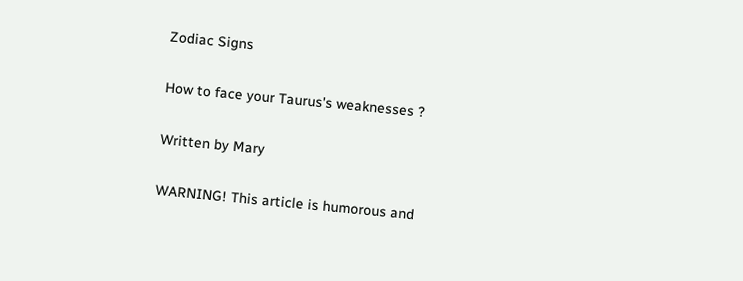Zodiac Signs

How to face your Taurus's weaknesses ?

Written by Mary

WARNING! This article is humorous and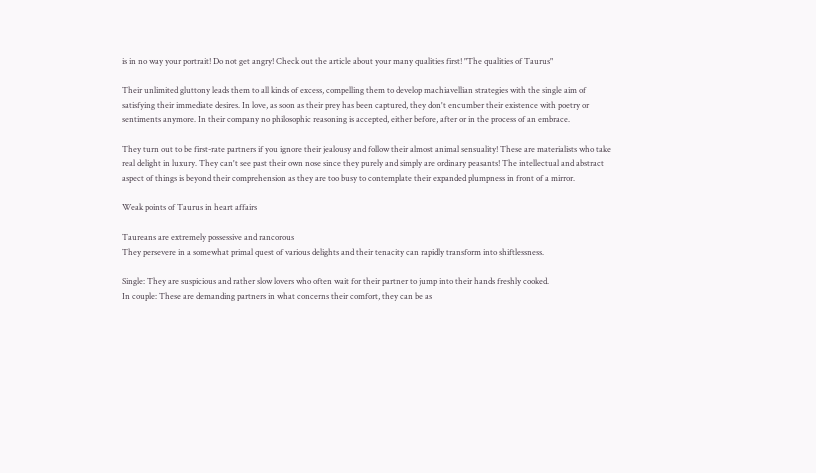is in no way your portrait! Do not get angry! Check out the article about your many qualities first! "The qualities of Taurus"

Their unlimited gluttony leads them to all kinds of excess, compelling them to develop machiavellian strategies with the single aim of satisfying their immediate desires. In love, as soon as their prey has been captured, they don't encumber their existence with poetry or sentiments anymore. In their company no philosophic reasoning is accepted, either before, after or in the process of an embrace.

They turn out to be first-rate partners if you ignore their jealousy and follow their almost animal sensuality! These are materialists who take real delight in luxury. They can't see past their own nose since they purely and simply are ordinary peasants! The intellectual and abstract aspect of things is beyond their comprehension as they are too busy to contemplate their expanded plumpness in front of a mirror.

Weak points of Taurus in heart affairs

Taureans are extremely possessive and rancorous
They persevere in a somewhat primal quest of various delights and their tenacity can rapidly transform into shiftlessness.

Single: They are suspicious and rather slow lovers who often wait for their partner to jump into their hands freshly cooked.
In couple: These are demanding partners in what concerns their comfort, they can be as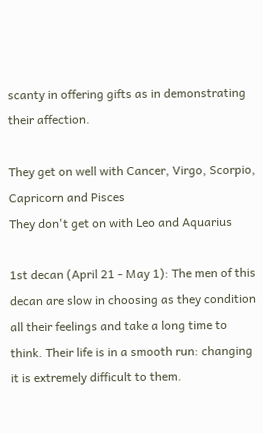scanty in offering gifts as in demonstrating their affection.

They get on well with Cancer, Virgo, Scorpio, Capricorn and Pisces
They don't get on with Leo and Aquarius

1st decan (April 21 - May 1): The men of this decan are slow in choosing as they condition all their feelings and take a long time to think. Their life is in a smooth run: changing it is extremely difficult to them.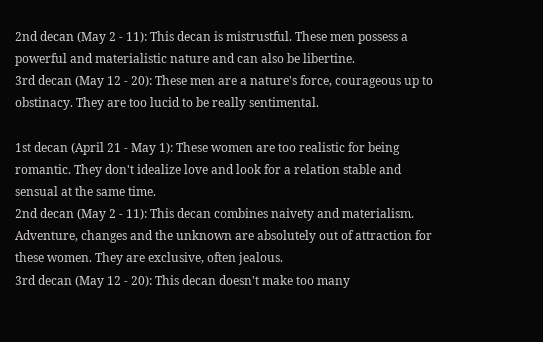2nd decan (May 2 - 11): This decan is mistrustful. These men possess a powerful and materialistic nature and can also be libertine.
3rd decan (May 12 - 20): These men are a nature's force, courageous up to obstinacy. They are too lucid to be really sentimental.

1st decan (April 21 - May 1): These women are too realistic for being romantic. They don't idealize love and look for a relation stable and sensual at the same time.
2nd decan (May 2 - 11): This decan combines naivety and materialism. Adventure, changes and the unknown are absolutely out of attraction for these women. They are exclusive, often jealous.
3rd decan (May 12 - 20): This decan doesn't make too many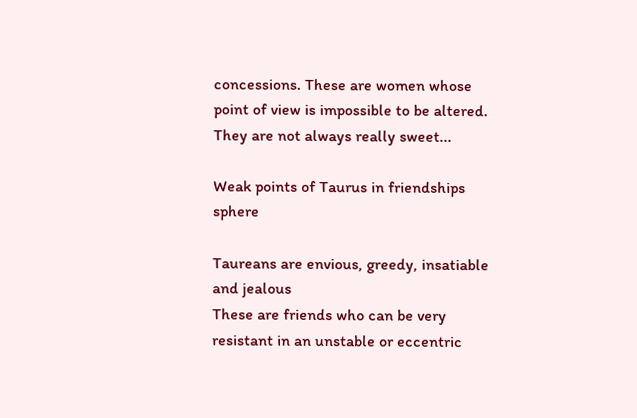concessions. These are women whose point of view is impossible to be altered. They are not always really sweet...

Weak points of Taurus in friendships sphere

Taureans are envious, greedy, insatiable and jealous
These are friends who can be very resistant in an unstable or eccentric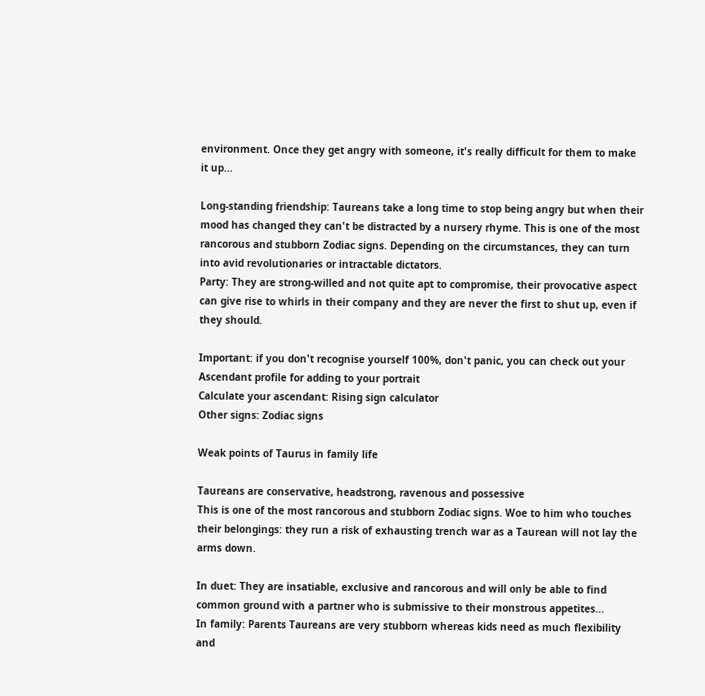environment. Once they get angry with someone, it's really difficult for them to make it up...

Long-standing friendship: Taureans take a long time to stop being angry but when their mood has changed they can't be distracted by a nursery rhyme. This is one of the most rancorous and stubborn Zodiac signs. Depending on the circumstances, they can turn into avid revolutionaries or intractable dictators.
Party: They are strong-willed and not quite apt to compromise, their provocative aspect can give rise to whirls in their company and they are never the first to shut up, even if they should.

Important: if you don't recognise yourself 100%, don't panic, you can check out your Ascendant profile for adding to your portrait
Calculate your ascendant: Rising sign calculator
Other signs: Zodiac signs

Weak points of Taurus in family life

Taureans are conservative, headstrong, ravenous and possessive
This is one of the most rancorous and stubborn Zodiac signs. Woe to him who touches their belongings: they run a risk of exhausting trench war as a Taurean will not lay the arms down.

In duet: They are insatiable, exclusive and rancorous and will only be able to find common ground with a partner who is submissive to their monstrous appetites...
In family: Parents Taureans are very stubborn whereas kids need as much flexibility and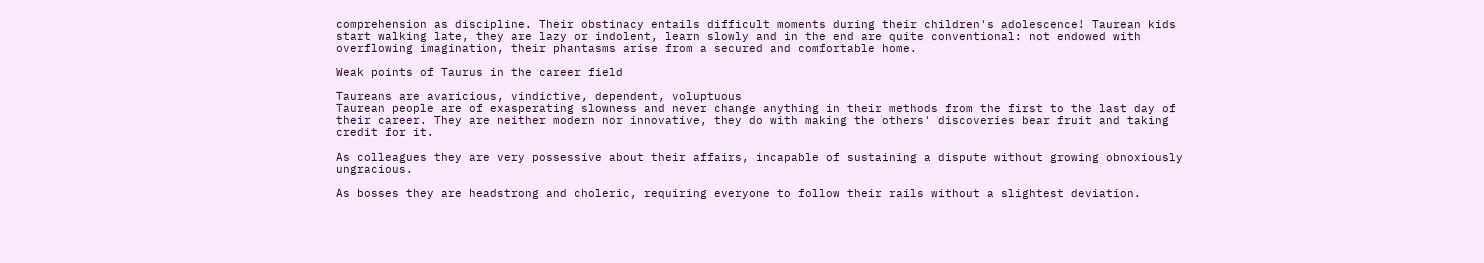comprehension as discipline. Their obstinacy entails difficult moments during their children's adolescence! Taurean kids start walking late, they are lazy or indolent, learn slowly and in the end are quite conventional: not endowed with overflowing imagination, their phantasms arise from a secured and comfortable home.

Weak points of Taurus in the career field

Taureans are avaricious, vindictive, dependent, voluptuous
Taurean people are of exasperating slowness and never change anything in their methods from the first to the last day of their career. They are neither modern nor innovative, they do with making the others' discoveries bear fruit and taking credit for it.

As colleagues they are very possessive about their affairs, incapable of sustaining a dispute without growing obnoxiously ungracious.

As bosses they are headstrong and choleric, requiring everyone to follow their rails without a slightest deviation.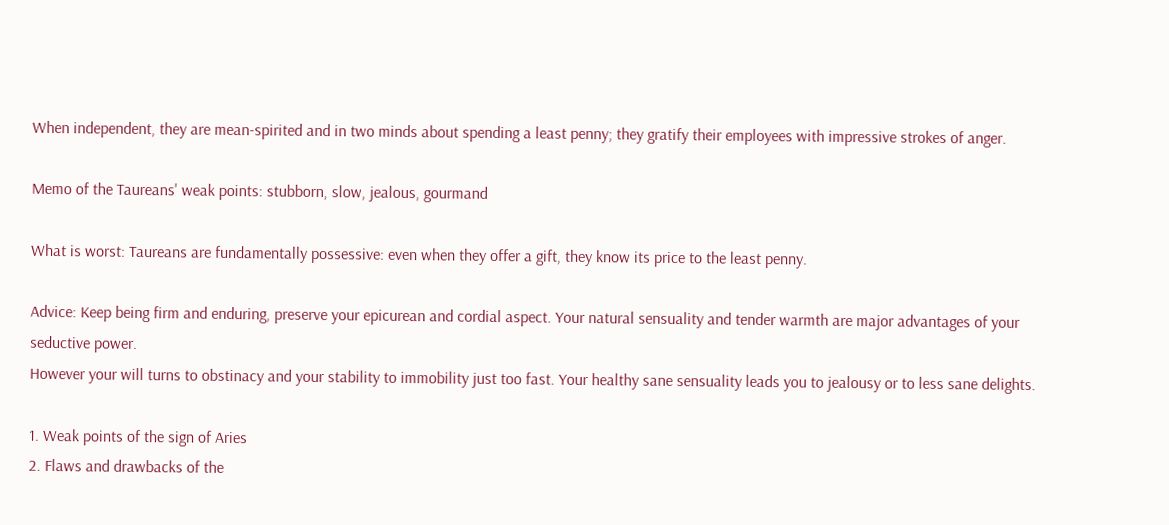When independent, they are mean-spirited and in two minds about spending a least penny; they gratify their employees with impressive strokes of anger.

Memo of the Taureans' weak points: stubborn, slow, jealous, gourmand

What is worst: Taureans are fundamentally possessive: even when they offer a gift, they know its price to the least penny.

Advice: Keep being firm and enduring, preserve your epicurean and cordial aspect. Your natural sensuality and tender warmth are major advantages of your seductive power.
However your will turns to obstinacy and your stability to immobility just too fast. Your healthy sane sensuality leads you to jealousy or to less sane delights.

1. Weak points of the sign of Aries
2. Flaws and drawbacks of the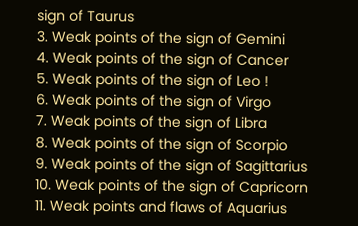sign of Taurus
3. Weak points of the sign of Gemini
4. Weak points of the sign of Cancer
5. Weak points of the sign of Leo !
6. Weak points of the sign of Virgo
7. Weak points of the sign of Libra
8. Weak points of the sign of Scorpio
9. Weak points of the sign of Sagittarius
10. Weak points of the sign of Capricorn
11. Weak points and flaws of Aquarius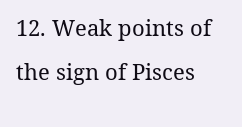12. Weak points of the sign of Pisces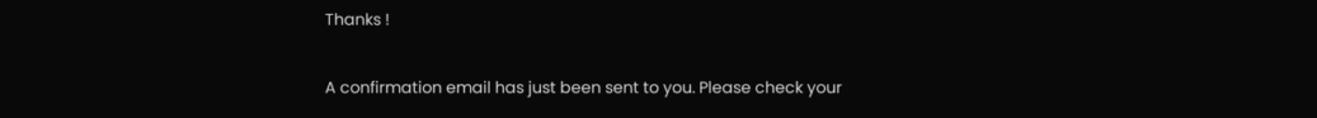Thanks !

A confirmation email has just been sent to you. Please check your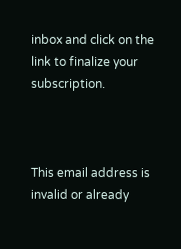inbox and click on the link to finalize your subscription.



This email address is invalid or already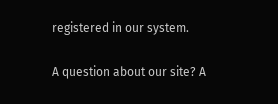registered in our system.

A question about our site? A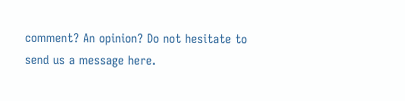comment? An opinion? Do not hesitate to send us a message here.